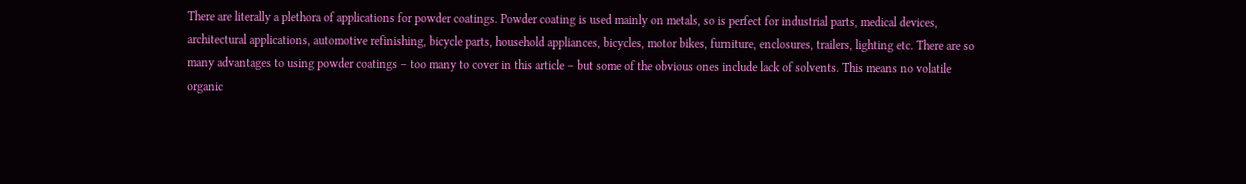There are literally a plethora of applications for powder coatings. Powder coating is used mainly on metals, so is perfect for industrial parts, medical devices, architectural applications, automotive refinishing, bicycle parts, household appliances, bicycles, motor bikes, furniture, enclosures, trailers, lighting etc. There are so many advantages to using powder coatings – too many to cover in this article – but some of the obvious ones include lack of solvents. This means no volatile organic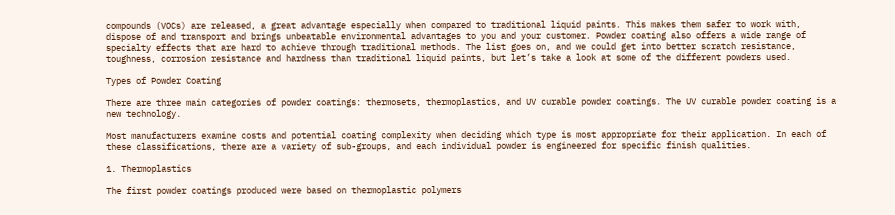compounds (VOCs) are released, a great advantage especially when compared to traditional liquid paints. This makes them safer to work with, dispose of and transport and brings unbeatable environmental advantages to you and your customer. Powder coating also offers a wide range of specialty effects that are hard to achieve through traditional methods. The list goes on, and we could get into better scratch resistance, toughness, corrosion resistance and hardness than traditional liquid paints, but let’s take a look at some of the different powders used.

Types of Powder Coating

There are three main categories of powder coatings: thermosets, thermoplastics, and UV curable powder coatings. The UV curable powder coating is a new technology.

Most manufacturers examine costs and potential coating complexity when deciding which type is most appropriate for their application. In each of these classifications, there are a variety of sub-groups, and each individual powder is engineered for specific finish qualities.

1. Thermoplastics

The first powder coatings produced were based on thermoplastic polymers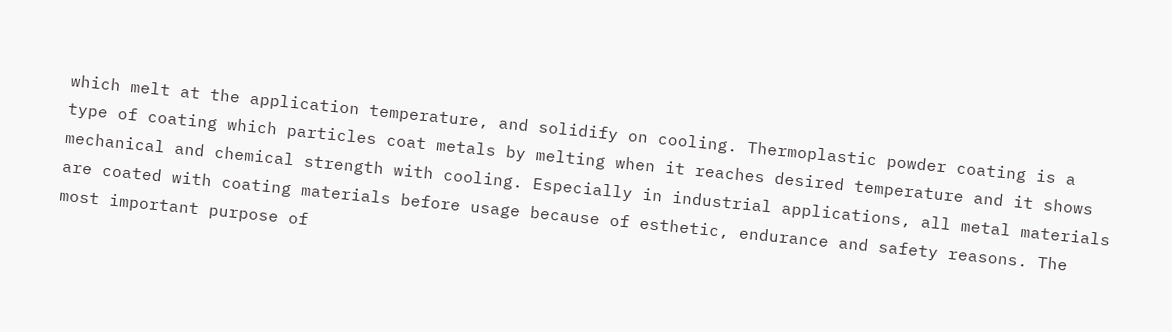which melt at the application temperature, and solidify on cooling. Thermoplastic powder coating is a type of coating which particles coat metals by melting when it reaches desired temperature and it shows mechanical and chemical strength with cooling. Especially in industrial applications, all metal materials are coated with coating materials before usage because of esthetic, endurance and safety reasons. The most important purpose of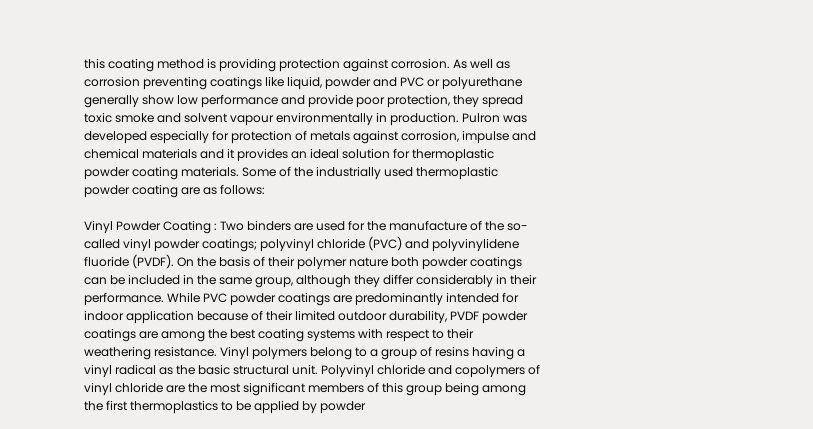this coating method is providing protection against corrosion. As well as corrosion preventing coatings like liquid, powder and PVC or polyurethane generally show low performance and provide poor protection, they spread toxic smoke and solvent vapour environmentally in production. Pulron was developed especially for protection of metals against corrosion, impulse and chemical materials and it provides an ideal solution for thermoplastic powder coating materials. Some of the industrially used thermoplastic powder coating are as follows:

Vinyl Powder Coating : Two binders are used for the manufacture of the so-called vinyl powder coatings; polyvinyl chloride (PVC) and polyvinylidene fluoride (PVDF). On the basis of their polymer nature both powder coatings can be included in the same group, although they differ considerably in their performance. While PVC powder coatings are predominantly intended for indoor application because of their limited outdoor durability, PVDF powder coatings are among the best coating systems with respect to their weathering resistance. Vinyl polymers belong to a group of resins having a vinyl radical as the basic structural unit. Polyvinyl chloride and copolymers of vinyl chloride are the most significant members of this group being among the first thermoplastics to be applied by powder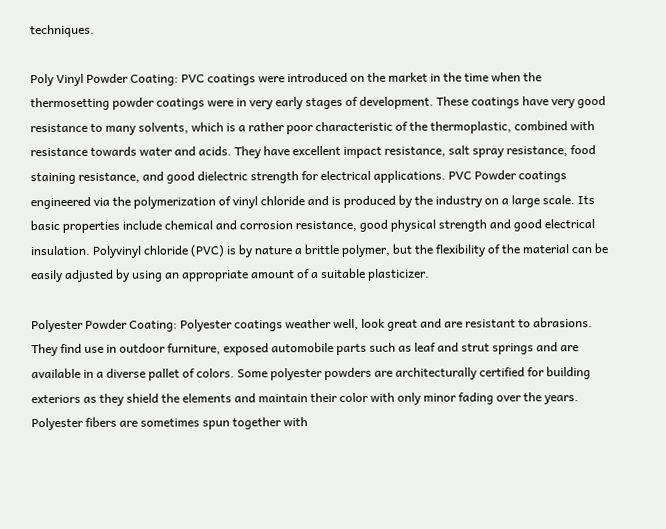techniques.

Poly Vinyl Powder Coating: PVC coatings were introduced on the market in the time when the thermosetting powder coatings were in very early stages of development. These coatings have very good resistance to many solvents, which is a rather poor characteristic of the thermoplastic, combined with resistance towards water and acids. They have excellent impact resistance, salt spray resistance, food staining resistance, and good dielectric strength for electrical applications. PVC Powder coatings engineered via the polymerization of vinyl chloride and is produced by the industry on a large scale. Its basic properties include chemical and corrosion resistance, good physical strength and good electrical insulation. Polyvinyl chloride (PVC) is by nature a brittle polymer, but the flexibility of the material can be easily adjusted by using an appropriate amount of a suitable plasticizer.

Polyester Powder Coating: Polyester coatings weather well, look great and are resistant to abrasions. They find use in outdoor furniture, exposed automobile parts such as leaf and strut springs and are available in a diverse pallet of colors. Some polyester powders are architecturally certified for building exteriors as they shield the elements and maintain their color with only minor fading over the years. Polyester fibers are sometimes spun together with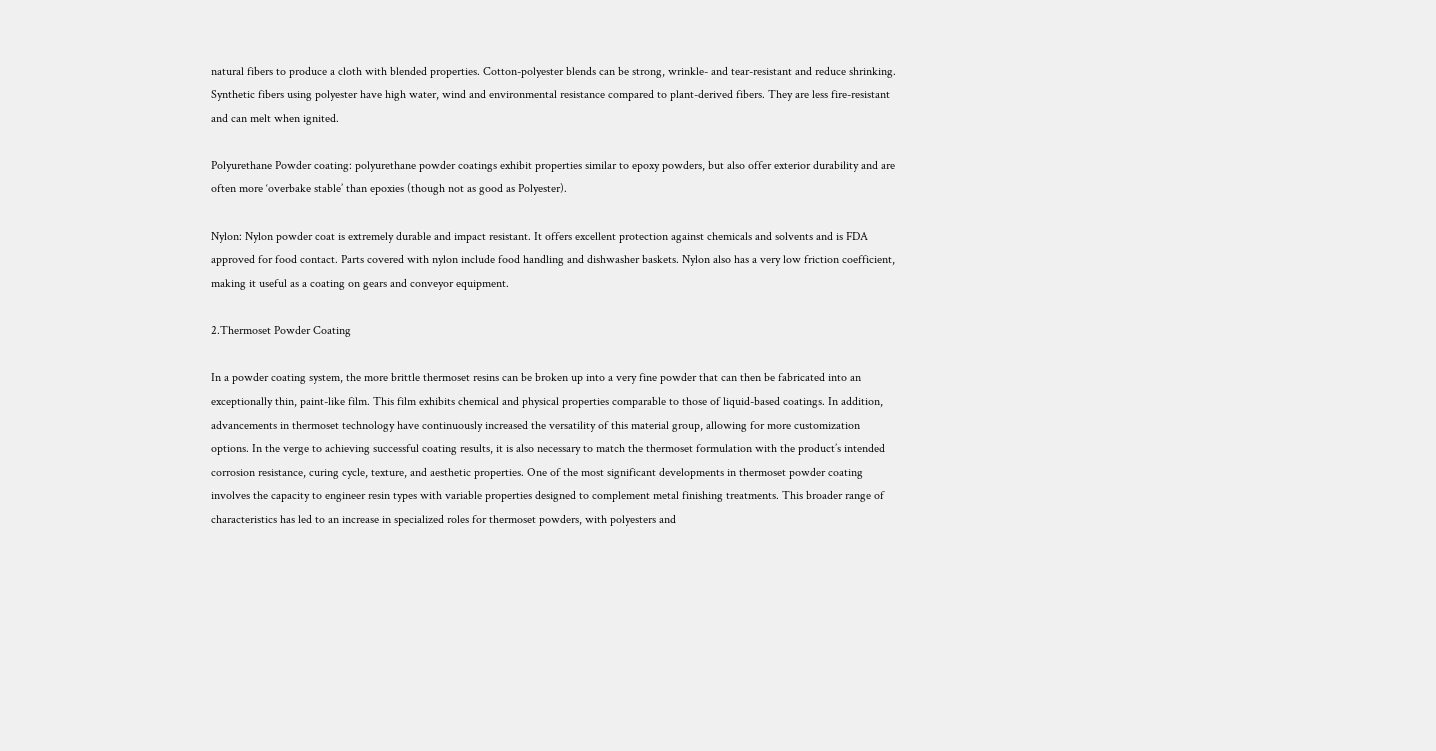natural fibers to produce a cloth with blended properties. Cotton-polyester blends can be strong, wrinkle- and tear-resistant and reduce shrinking. Synthetic fibers using polyester have high water, wind and environmental resistance compared to plant-derived fibers. They are less fire-resistant and can melt when ignited.

Polyurethane Powder coating: polyurethane powder coatings exhibit properties similar to epoxy powders, but also offer exterior durability and are often more ‘overbake stable’ than epoxies (though not as good as Polyester).

Nylon: Nylon powder coat is extremely durable and impact resistant. It offers excellent protection against chemicals and solvents and is FDA approved for food contact. Parts covered with nylon include food handling and dishwasher baskets. Nylon also has a very low friction coefficient, making it useful as a coating on gears and conveyor equipment.

2.Thermoset Powder Coating

In a powder coating system, the more brittle thermoset resins can be broken up into a very fine powder that can then be fabricated into an exceptionally thin, paint-like film. This film exhibits chemical and physical properties comparable to those of liquid-based coatings. In addition, advancements in thermoset technology have continuously increased the versatility of this material group, allowing for more customization options. In the verge to achieving successful coating results, it is also necessary to match the thermoset formulation with the product’s intended corrosion resistance, curing cycle, texture, and aesthetic properties. One of the most significant developments in thermoset powder coating involves the capacity to engineer resin types with variable properties designed to complement metal finishing treatments. This broader range of characteristics has led to an increase in specialized roles for thermoset powders, with polyesters and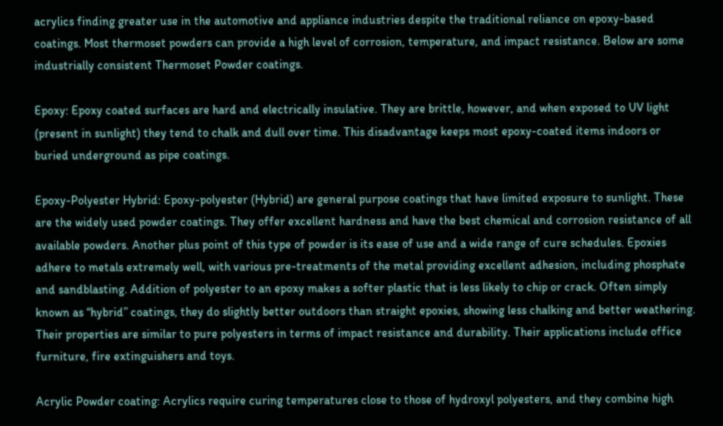acrylics finding greater use in the automotive and appliance industries despite the traditional reliance on epoxy-based coatings. Most thermoset powders can provide a high level of corrosion, temperature, and impact resistance. Below are some industrially consistent Thermoset Powder coatings.

Epoxy: Epoxy coated surfaces are hard and electrically insulative. They are brittle, however, and when exposed to UV light (present in sunlight) they tend to chalk and dull over time. This disadvantage keeps most epoxy-coated items indoors or buried underground as pipe coatings.

Epoxy-Polyester Hybrid: Epoxy-polyester (Hybrid) are general purpose coatings that have limited exposure to sunlight. These are the widely used powder coatings. They offer excellent hardness and have the best chemical and corrosion resistance of all available powders. Another plus point of this type of powder is its ease of use and a wide range of cure schedules. Epoxies adhere to metals extremely well, with various pre-treatments of the metal providing excellent adhesion, including phosphate and sandblasting. Addition of polyester to an epoxy makes a softer plastic that is less likely to chip or crack. Often simply known as “hybrid” coatings, they do slightly better outdoors than straight epoxies, showing less chalking and better weathering. Their properties are similar to pure polyesters in terms of impact resistance and durability. Their applications include office furniture, fire extinguishers and toys.

Acrylic Powder coating: Acrylics require curing temperatures close to those of hydroxyl polyesters, and they combine high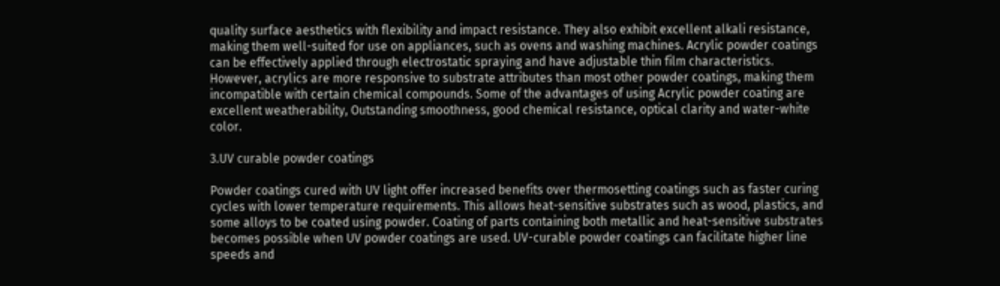quality surface aesthetics with flexibility and impact resistance. They also exhibit excellent alkali resistance, making them well-suited for use on appliances, such as ovens and washing machines. Acrylic powder coatings can be effectively applied through electrostatic spraying and have adjustable thin film characteristics. However, acrylics are more responsive to substrate attributes than most other powder coatings, making them incompatible with certain chemical compounds. Some of the advantages of using Acrylic powder coating are excellent weatherability, Outstanding smoothness, good chemical resistance, optical clarity and water-white color.

3.UV curable powder coatings

Powder coatings cured with UV light offer increased benefits over thermosetting coatings such as faster curing cycles with lower temperature requirements. This allows heat-sensitive substrates such as wood, plastics, and some alloys to be coated using powder. Coating of parts containing both metallic and heat-sensitive substrates becomes possible when UV powder coatings are used. UV-curable powder coatings can facilitate higher line speeds and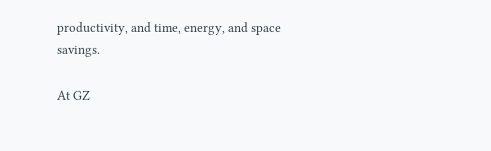productivity, and time, energy, and space savings.

At GZ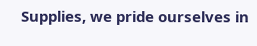Supplies, we pride ourselves in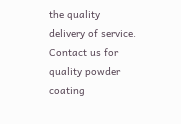the quality delivery of service. Contact us for quality powder coating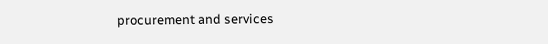procurement and services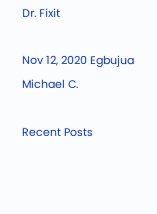Dr. Fixit

Nov 12, 2020 Egbujua Michael C.

Recent Posts